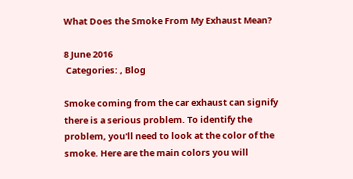What Does the Smoke From My Exhaust Mean?

8 June 2016
 Categories: , Blog

Smoke coming from the car exhaust can signify there is a serious problem. To identify the problem, you'll need to look at the color of the smoke. Here are the main colors you will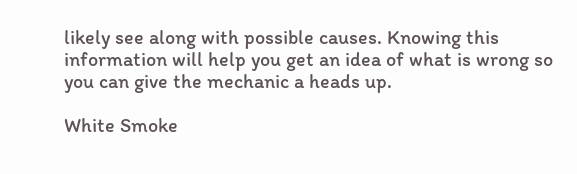likely see along with possible causes. Knowing this information will help you get an idea of what is wrong so you can give the mechanic a heads up.

White Smoke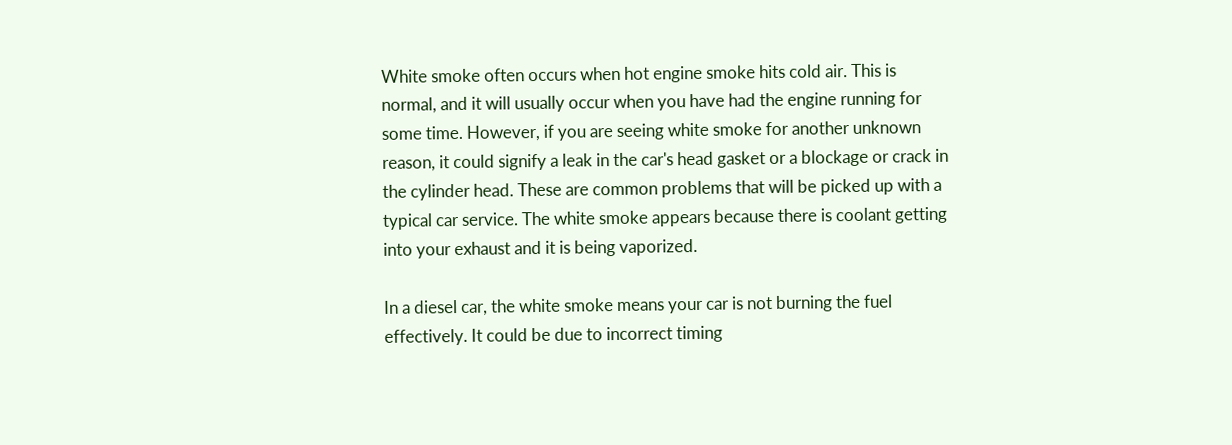White smoke often occurs when hot engine smoke hits cold air. This is normal, and it will usually occur when you have had the engine running for some time. However, if you are seeing white smoke for another unknown reason, it could signify a leak in the car's head gasket or a blockage or crack in the cylinder head. These are common problems that will be picked up with a typical car service. The white smoke appears because there is coolant getting into your exhaust and it is being vaporized.

In a diesel car, the white smoke means your car is not burning the fuel effectively. It could be due to incorrect timing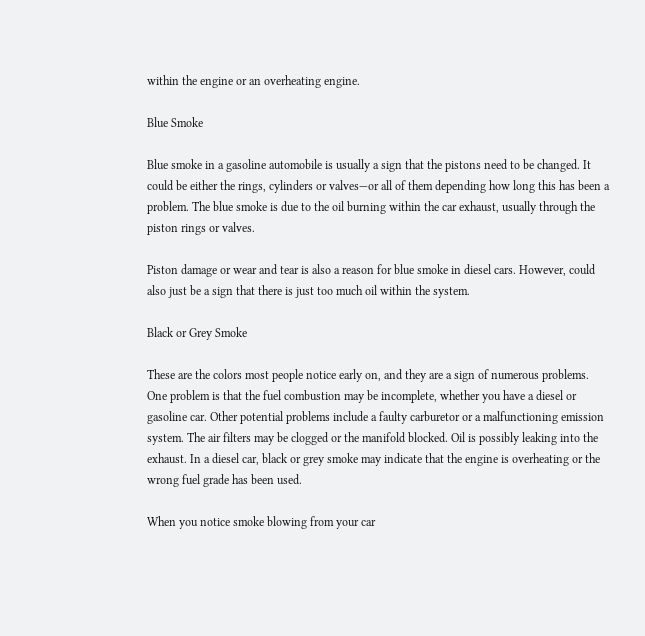within the engine or an overheating engine.

Blue Smoke

Blue smoke in a gasoline automobile is usually a sign that the pistons need to be changed. It could be either the rings, cylinders or valves—or all of them depending how long this has been a problem. The blue smoke is due to the oil burning within the car exhaust, usually through the piston rings or valves.

Piston damage or wear and tear is also a reason for blue smoke in diesel cars. However, could also just be a sign that there is just too much oil within the system.

Black or Grey Smoke

These are the colors most people notice early on, and they are a sign of numerous problems. One problem is that the fuel combustion may be incomplete, whether you have a diesel or gasoline car. Other potential problems include a faulty carburetor or a malfunctioning emission system. The air filters may be clogged or the manifold blocked. Oil is possibly leaking into the exhaust. In a diesel car, black or grey smoke may indicate that the engine is overheating or the wrong fuel grade has been used.

When you notice smoke blowing from your car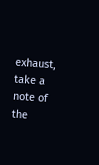exhaust, take a note of the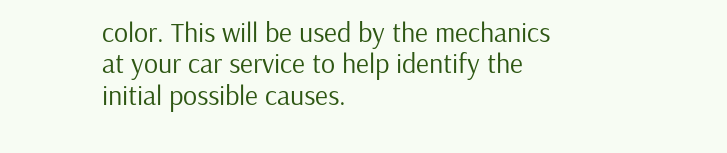color. This will be used by the mechanics at your car service to help identify the initial possible causes.